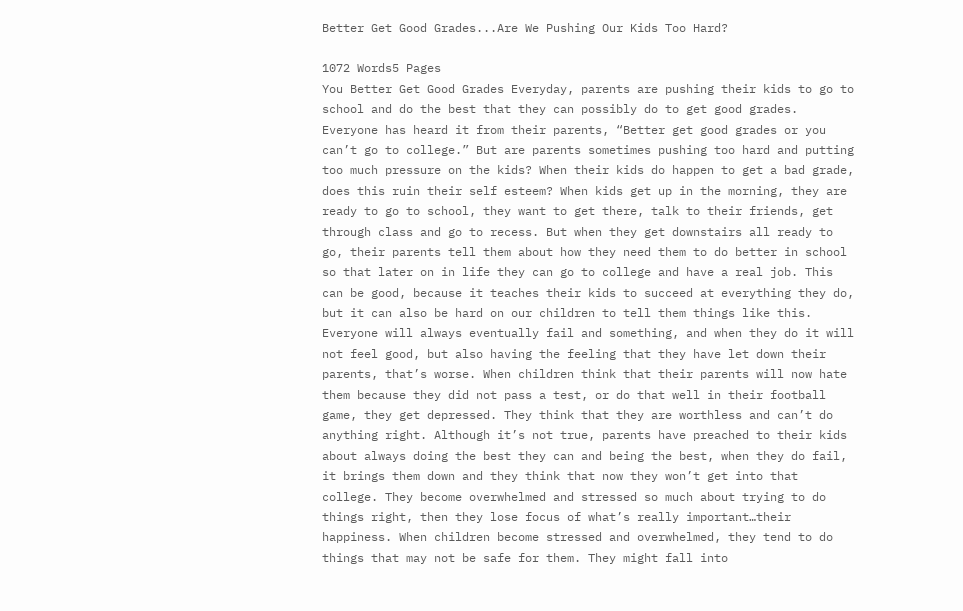Better Get Good Grades...Are We Pushing Our Kids Too Hard?

1072 Words5 Pages
You Better Get Good Grades Everyday, parents are pushing their kids to go to school and do the best that they can possibly do to get good grades. Everyone has heard it from their parents, “Better get good grades or you can’t go to college.” But are parents sometimes pushing too hard and putting too much pressure on the kids? When their kids do happen to get a bad grade, does this ruin their self esteem? When kids get up in the morning, they are ready to go to school, they want to get there, talk to their friends, get through class and go to recess. But when they get downstairs all ready to go, their parents tell them about how they need them to do better in school so that later on in life they can go to college and have a real job. This can be good, because it teaches their kids to succeed at everything they do, but it can also be hard on our children to tell them things like this. Everyone will always eventually fail and something, and when they do it will not feel good, but also having the feeling that they have let down their parents, that’s worse. When children think that their parents will now hate them because they did not pass a test, or do that well in their football game, they get depressed. They think that they are worthless and can’t do anything right. Although it’s not true, parents have preached to their kids about always doing the best they can and being the best, when they do fail, it brings them down and they think that now they won’t get into that college. They become overwhelmed and stressed so much about trying to do things right, then they lose focus of what’s really important…their happiness. When children become stressed and overwhelmed, they tend to do things that may not be safe for them. They might fall into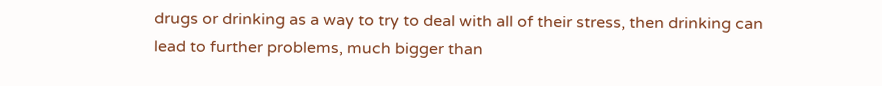drugs or drinking as a way to try to deal with all of their stress, then drinking can lead to further problems, much bigger than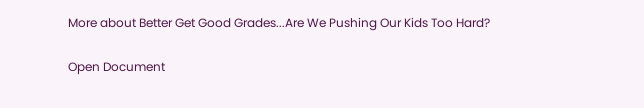More about Better Get Good Grades...Are We Pushing Our Kids Too Hard?

Open Document